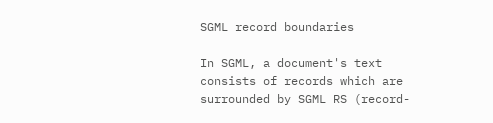SGML record boundaries

In SGML, a document's text consists of records which are surrounded by SGML RS (record-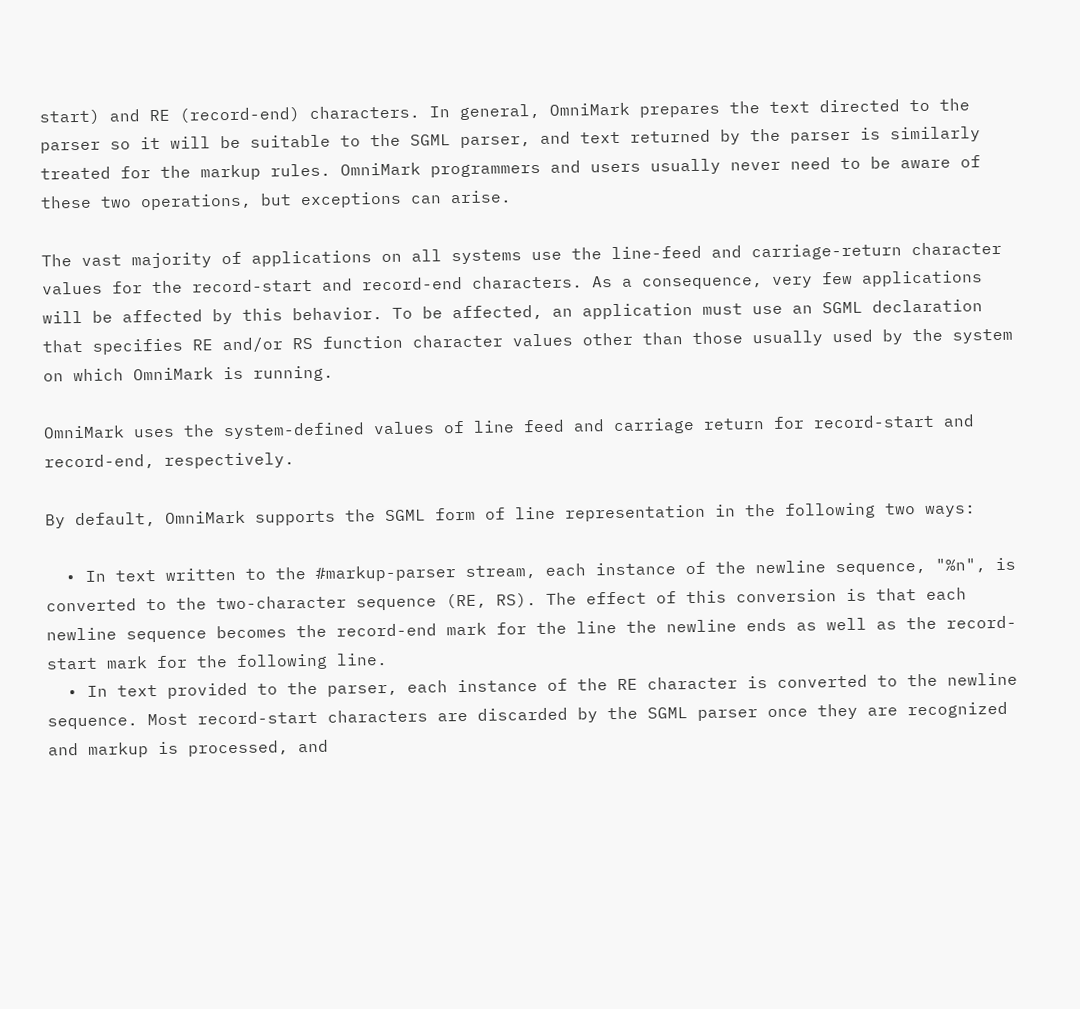start) and RE (record-end) characters. In general, OmniMark prepares the text directed to the parser so it will be suitable to the SGML parser, and text returned by the parser is similarly treated for the markup rules. OmniMark programmers and users usually never need to be aware of these two operations, but exceptions can arise.

The vast majority of applications on all systems use the line-feed and carriage-return character values for the record-start and record-end characters. As a consequence, very few applications will be affected by this behavior. To be affected, an application must use an SGML declaration that specifies RE and/or RS function character values other than those usually used by the system on which OmniMark is running.

OmniMark uses the system-defined values of line feed and carriage return for record-start and record-end, respectively.

By default, OmniMark supports the SGML form of line representation in the following two ways:

  • In text written to the #markup-parser stream, each instance of the newline sequence, "%n", is converted to the two-character sequence (RE, RS). The effect of this conversion is that each newline sequence becomes the record-end mark for the line the newline ends as well as the record-start mark for the following line.
  • In text provided to the parser, each instance of the RE character is converted to the newline sequence. Most record-start characters are discarded by the SGML parser once they are recognized and markup is processed, and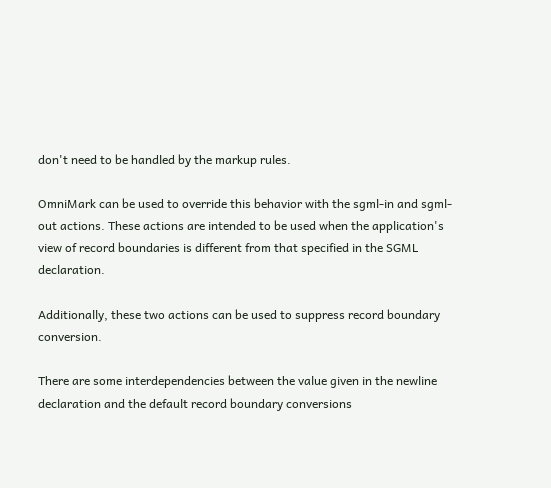don't need to be handled by the markup rules.

OmniMark can be used to override this behavior with the sgml-in and sgml-out actions. These actions are intended to be used when the application's view of record boundaries is different from that specified in the SGML declaration.

Additionally, these two actions can be used to suppress record boundary conversion.

There are some interdependencies between the value given in the newline declaration and the default record boundary conversions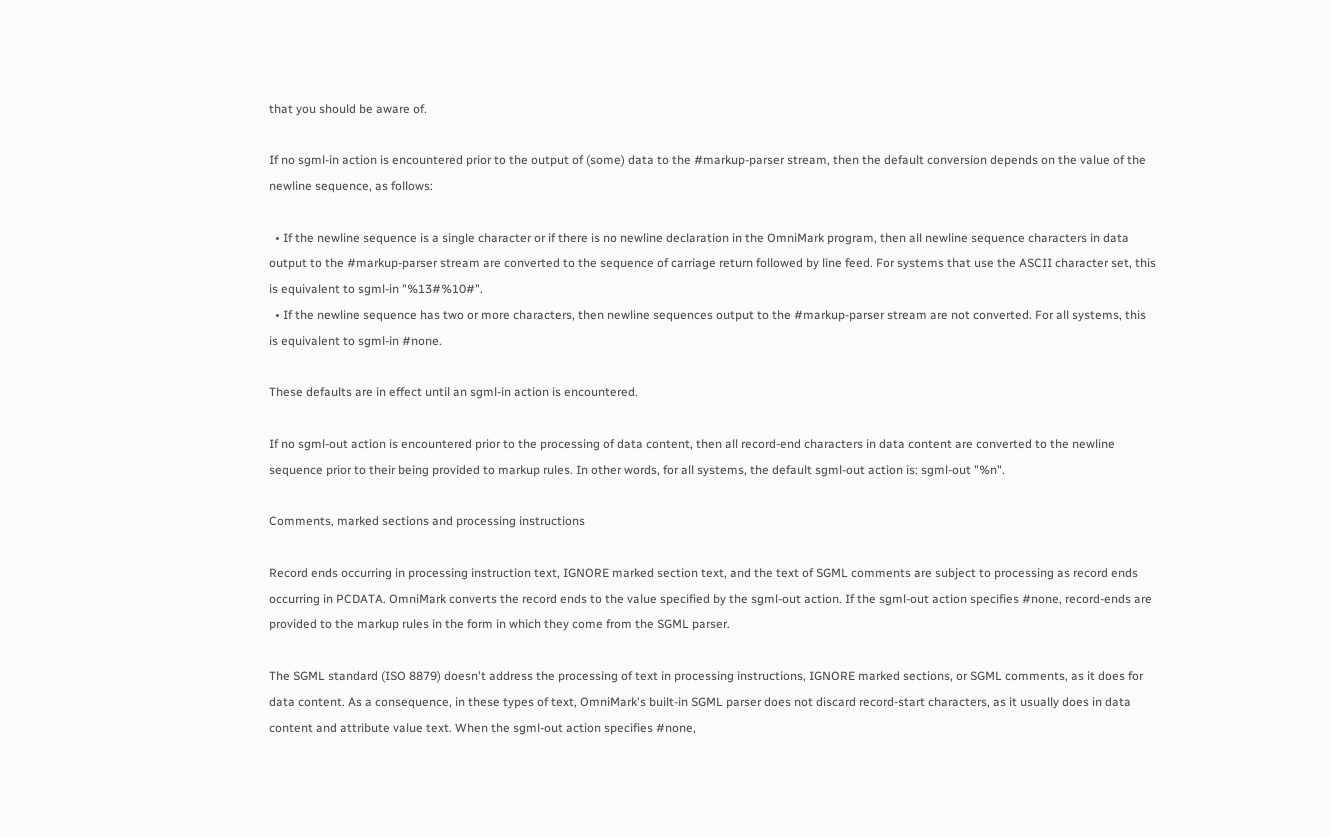that you should be aware of.

If no sgml-in action is encountered prior to the output of (some) data to the #markup-parser stream, then the default conversion depends on the value of the newline sequence, as follows:

  • If the newline sequence is a single character or if there is no newline declaration in the OmniMark program, then all newline sequence characters in data output to the #markup-parser stream are converted to the sequence of carriage return followed by line feed. For systems that use the ASCII character set, this is equivalent to sgml-in "%13#%10#".
  • If the newline sequence has two or more characters, then newline sequences output to the #markup-parser stream are not converted. For all systems, this is equivalent to sgml-in #none.

These defaults are in effect until an sgml-in action is encountered.

If no sgml-out action is encountered prior to the processing of data content, then all record-end characters in data content are converted to the newline sequence prior to their being provided to markup rules. In other words, for all systems, the default sgml-out action is: sgml-out "%n".

Comments, marked sections and processing instructions

Record ends occurring in processing instruction text, IGNORE marked section text, and the text of SGML comments are subject to processing as record ends occurring in PCDATA. OmniMark converts the record ends to the value specified by the sgml-out action. If the sgml-out action specifies #none, record-ends are provided to the markup rules in the form in which they come from the SGML parser.

The SGML standard (ISO 8879) doesn't address the processing of text in processing instructions, IGNORE marked sections, or SGML comments, as it does for data content. As a consequence, in these types of text, OmniMark's built-in SGML parser does not discard record-start characters, as it usually does in data content and attribute value text. When the sgml-out action specifies #none,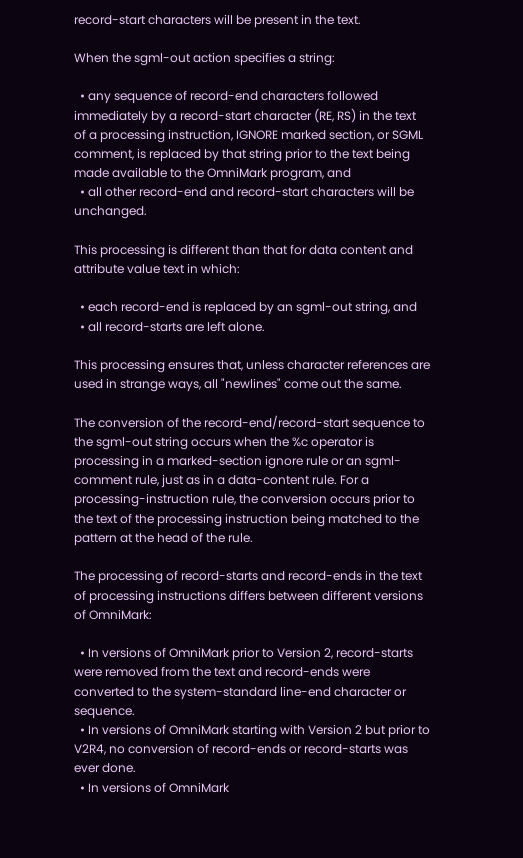record-start characters will be present in the text.

When the sgml-out action specifies a string:

  • any sequence of record-end characters followed immediately by a record-start character (RE, RS) in the text of a processing instruction, IGNORE marked section, or SGML comment, is replaced by that string prior to the text being made available to the OmniMark program, and
  • all other record-end and record-start characters will be unchanged.

This processing is different than that for data content and attribute value text in which:

  • each record-end is replaced by an sgml-out string, and
  • all record-starts are left alone.

This processing ensures that, unless character references are used in strange ways, all "newlines" come out the same.

The conversion of the record-end/record-start sequence to the sgml-out string occurs when the %c operator is processing in a marked-section ignore rule or an sgml-comment rule, just as in a data-content rule. For a processing-instruction rule, the conversion occurs prior to the text of the processing instruction being matched to the pattern at the head of the rule.

The processing of record-starts and record-ends in the text of processing instructions differs between different versions of OmniMark:

  • In versions of OmniMark prior to Version 2, record-starts were removed from the text and record-ends were converted to the system-standard line-end character or sequence.
  • In versions of OmniMark starting with Version 2 but prior to V2R4, no conversion of record-ends or record-starts was ever done.
  • In versions of OmniMark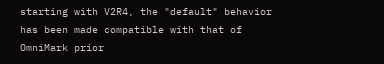starting with V2R4, the "default" behavior has been made compatible with that of OmniMark prior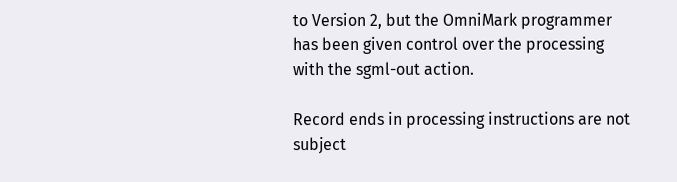to Version 2, but the OmniMark programmer has been given control over the processing with the sgml-out action.

Record ends in processing instructions are not subject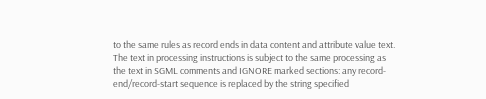to the same rules as record ends in data content and attribute value text. The text in processing instructions is subject to the same processing as the text in SGML comments and IGNORE marked sections: any record-end/record-start sequence is replaced by the string specified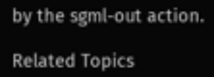by the sgml-out action.

Related Topics